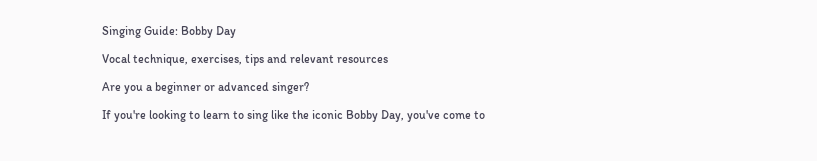Singing Guide: Bobby Day

Vocal technique, exercises, tips and relevant resources

Are you a beginner or advanced singer?

If you're looking to learn to sing like the iconic Bobby Day, you've come to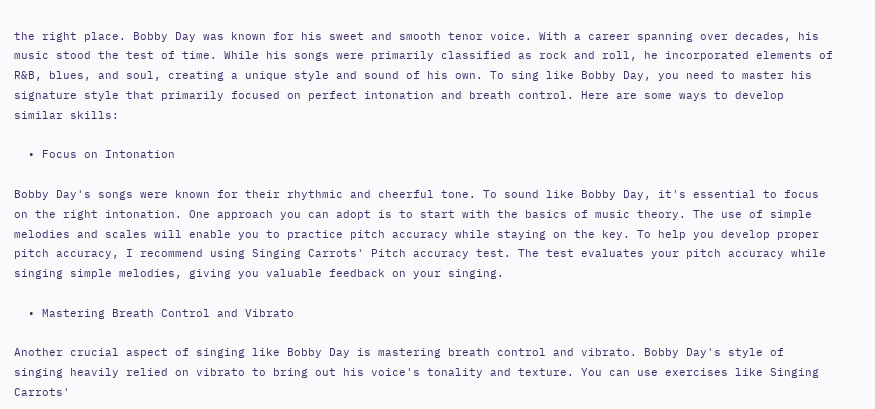the right place. Bobby Day was known for his sweet and smooth tenor voice. With a career spanning over decades, his music stood the test of time. While his songs were primarily classified as rock and roll, he incorporated elements of R&B, blues, and soul, creating a unique style and sound of his own. To sing like Bobby Day, you need to master his signature style that primarily focused on perfect intonation and breath control. Here are some ways to develop similar skills:

  • Focus on Intonation

Bobby Day's songs were known for their rhythmic and cheerful tone. To sound like Bobby Day, it's essential to focus on the right intonation. One approach you can adopt is to start with the basics of music theory. The use of simple melodies and scales will enable you to practice pitch accuracy while staying on the key. To help you develop proper pitch accuracy, I recommend using Singing Carrots' Pitch accuracy test. The test evaluates your pitch accuracy while singing simple melodies, giving you valuable feedback on your singing.

  • Mastering Breath Control and Vibrato

Another crucial aspect of singing like Bobby Day is mastering breath control and vibrato. Bobby Day's style of singing heavily relied on vibrato to bring out his voice's tonality and texture. You can use exercises like Singing Carrots'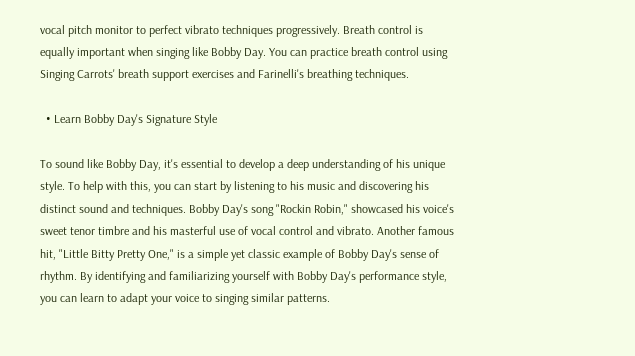vocal pitch monitor to perfect vibrato techniques progressively. Breath control is equally important when singing like Bobby Day. You can practice breath control using Singing Carrots' breath support exercises and Farinelli's breathing techniques.

  • Learn Bobby Day's Signature Style

To sound like Bobby Day, it's essential to develop a deep understanding of his unique style. To help with this, you can start by listening to his music and discovering his distinct sound and techniques. Bobby Day's song "Rockin Robin," showcased his voice's sweet tenor timbre and his masterful use of vocal control and vibrato. Another famous hit, "Little Bitty Pretty One," is a simple yet classic example of Bobby Day's sense of rhythm. By identifying and familiarizing yourself with Bobby Day's performance style, you can learn to adapt your voice to singing similar patterns.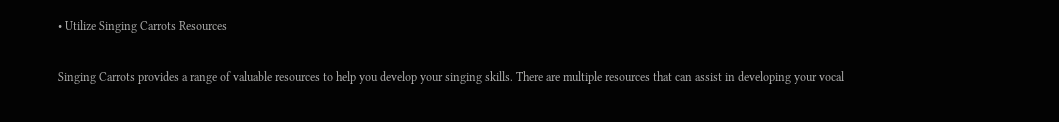• Utilize Singing Carrots Resources

Singing Carrots provides a range of valuable resources to help you develop your singing skills. There are multiple resources that can assist in developing your vocal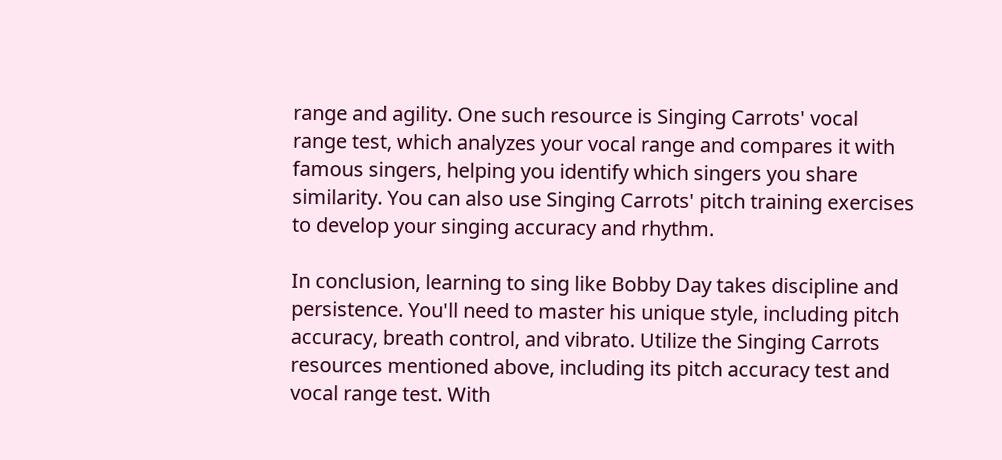range and agility. One such resource is Singing Carrots' vocal range test, which analyzes your vocal range and compares it with famous singers, helping you identify which singers you share similarity. You can also use Singing Carrots' pitch training exercises to develop your singing accuracy and rhythm.

In conclusion, learning to sing like Bobby Day takes discipline and persistence. You'll need to master his unique style, including pitch accuracy, breath control, and vibrato. Utilize the Singing Carrots resources mentioned above, including its pitch accuracy test and vocal range test. With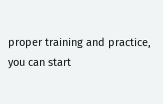proper training and practice, you can start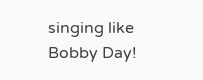singing like Bobby Day!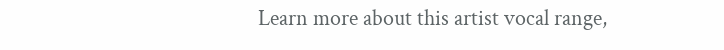Learn more about this artist vocal range,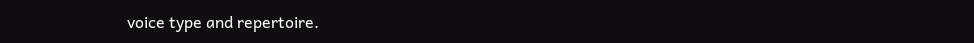voice type and repertoire.